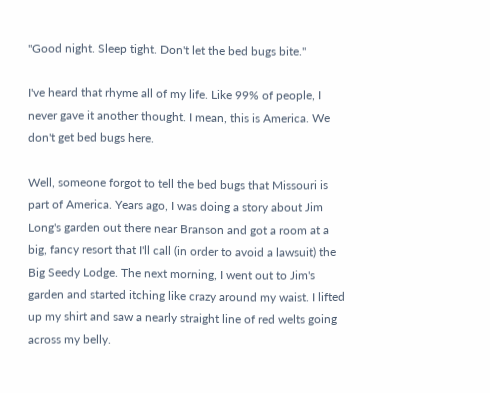"Good night. Sleep tight. Don't let the bed bugs bite."

I've heard that rhyme all of my life. Like 99% of people, I never gave it another thought. I mean, this is America. We don't get bed bugs here.

Well, someone forgot to tell the bed bugs that Missouri is part of America. Years ago, I was doing a story about Jim Long's garden out there near Branson and got a room at a big, fancy resort that I'll call (in order to avoid a lawsuit) the Big Seedy Lodge. The next morning, I went out to Jim's garden and started itching like crazy around my waist. I lifted up my shirt and saw a nearly straight line of red welts going across my belly.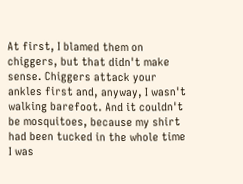At first, I blamed them on chiggers, but that didn't make sense. Chiggers attack your ankles first and, anyway, I wasn't walking barefoot. And it couldn't be mosquitoes, because my shirt had been tucked in the whole time I was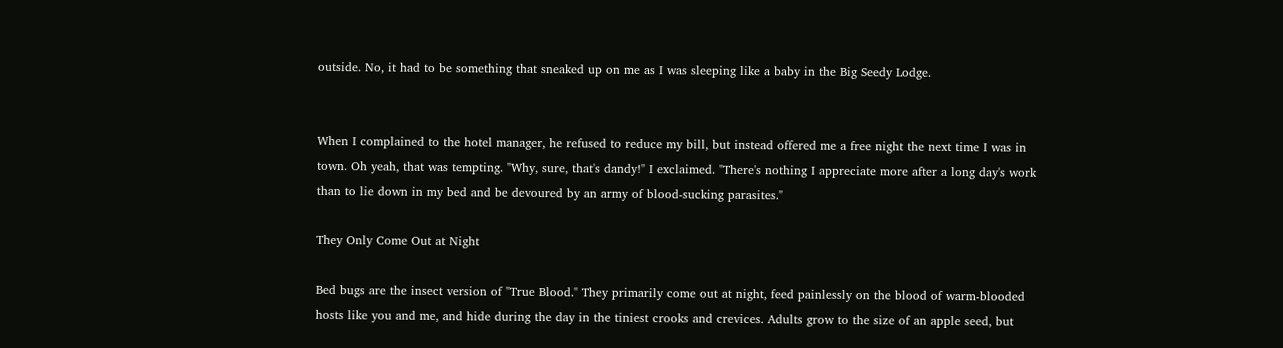outside. No, it had to be something that sneaked up on me as I was sleeping like a baby in the Big Seedy Lodge.


When I complained to the hotel manager, he refused to reduce my bill, but instead offered me a free night the next time I was in town. Oh yeah, that was tempting. "Why, sure, that's dandy!" I exclaimed. "There's nothing I appreciate more after a long day's work than to lie down in my bed and be devoured by an army of blood-sucking parasites."

They Only Come Out at Night

Bed bugs are the insect version of "True Blood." They primarily come out at night, feed painlessly on the blood of warm-blooded hosts like you and me, and hide during the day in the tiniest crooks and crevices. Adults grow to the size of an apple seed, but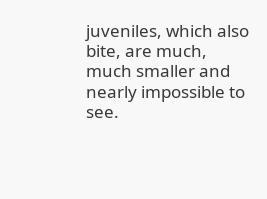juveniles, which also bite, are much, much smaller and nearly impossible to see.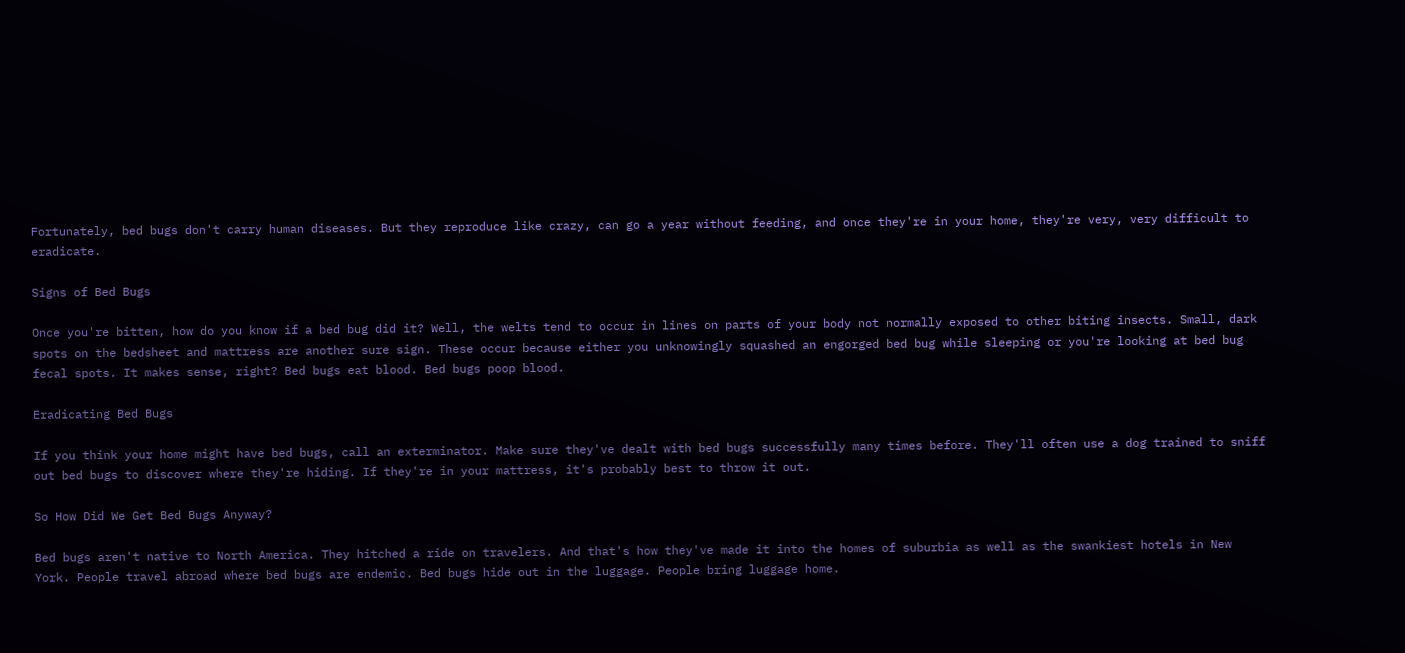Fortunately, bed bugs don't carry human diseases. But they reproduce like crazy, can go a year without feeding, and once they're in your home, they're very, very difficult to eradicate.

Signs of Bed Bugs

Once you're bitten, how do you know if a bed bug did it? Well, the welts tend to occur in lines on parts of your body not normally exposed to other biting insects. Small, dark spots on the bedsheet and mattress are another sure sign. These occur because either you unknowingly squashed an engorged bed bug while sleeping or you're looking at bed bug fecal spots. It makes sense, right? Bed bugs eat blood. Bed bugs poop blood.

Eradicating Bed Bugs

If you think your home might have bed bugs, call an exterminator. Make sure they've dealt with bed bugs successfully many times before. They'll often use a dog trained to sniff out bed bugs to discover where they're hiding. If they're in your mattress, it's probably best to throw it out.

So How Did We Get Bed Bugs Anyway?

Bed bugs aren't native to North America. They hitched a ride on travelers. And that's how they've made it into the homes of suburbia as well as the swankiest hotels in New York. People travel abroad where bed bugs are endemic. Bed bugs hide out in the luggage. People bring luggage home.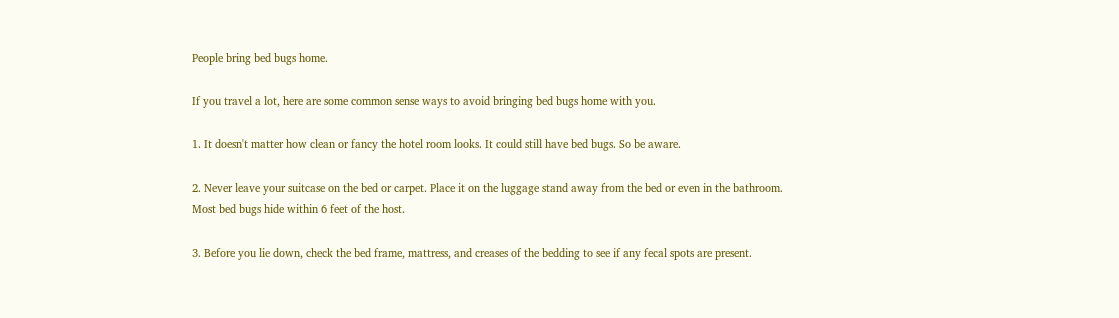People bring bed bugs home.

If you travel a lot, here are some common sense ways to avoid bringing bed bugs home with you.

1. It doesn't matter how clean or fancy the hotel room looks. It could still have bed bugs. So be aware.

2. Never leave your suitcase on the bed or carpet. Place it on the luggage stand away from the bed or even in the bathroom. Most bed bugs hide within 6 feet of the host.

3. Before you lie down, check the bed frame, mattress, and creases of the bedding to see if any fecal spots are present.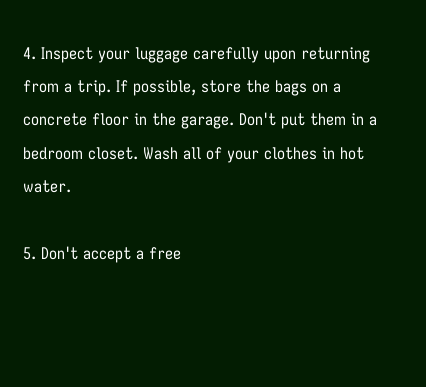4. Inspect your luggage carefully upon returning from a trip. If possible, store the bags on a concrete floor in the garage. Don't put them in a bedroom closet. Wash all of your clothes in hot water.

5. Don't accept a free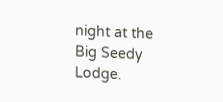night at the Big Seedy Lodge.